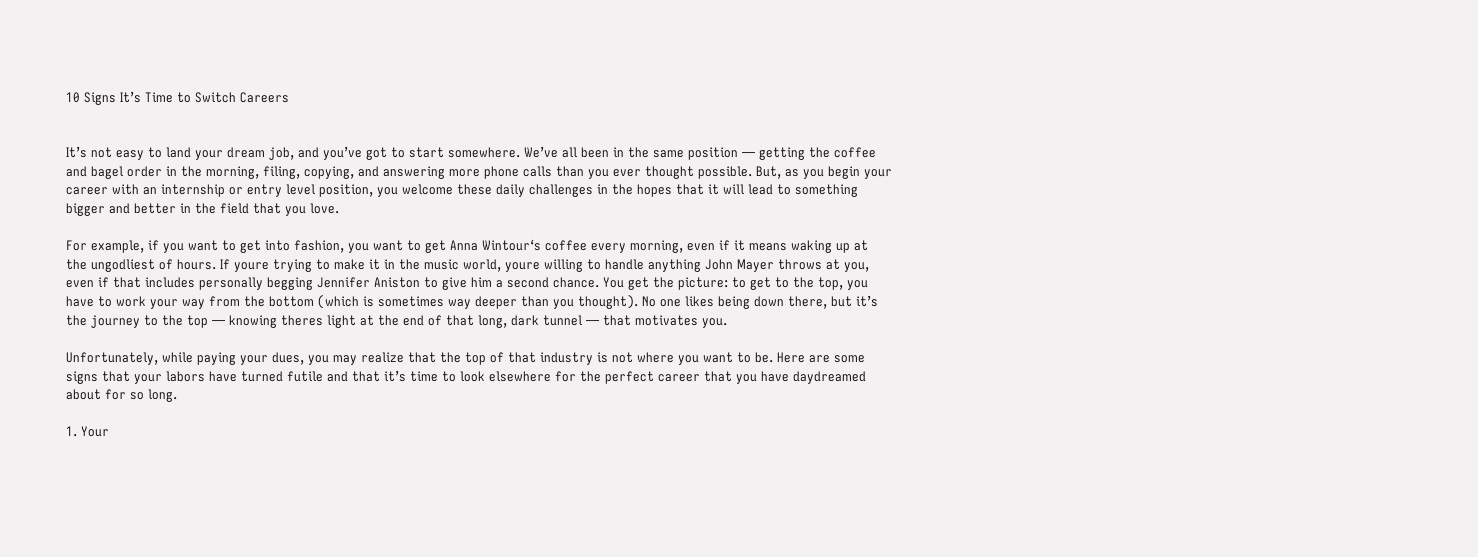10 Signs It’s Time to Switch Careers


It’s not easy to land your dream job, and you’ve got to start somewhere. We’ve all been in the same position — getting the coffee and bagel order in the morning, filing, copying, and answering more phone calls than you ever thought possible. But, as you begin your career with an internship or entry level position, you welcome these daily challenges in the hopes that it will lead to something bigger and better in the field that you love.

For example, if you want to get into fashion, you want to get Anna Wintour‘s coffee every morning, even if it means waking up at the ungodliest of hours. If youre trying to make it in the music world, youre willing to handle anything John Mayer throws at you, even if that includes personally begging Jennifer Aniston to give him a second chance. You get the picture: to get to the top, you have to work your way from the bottom (which is sometimes way deeper than you thought). No one likes being down there, but it’s the journey to the top — knowing theres light at the end of that long, dark tunnel — that motivates you.

Unfortunately, while paying your dues, you may realize that the top of that industry is not where you want to be. Here are some signs that your labors have turned futile and that it’s time to look elsewhere for the perfect career that you have daydreamed about for so long.

1. Your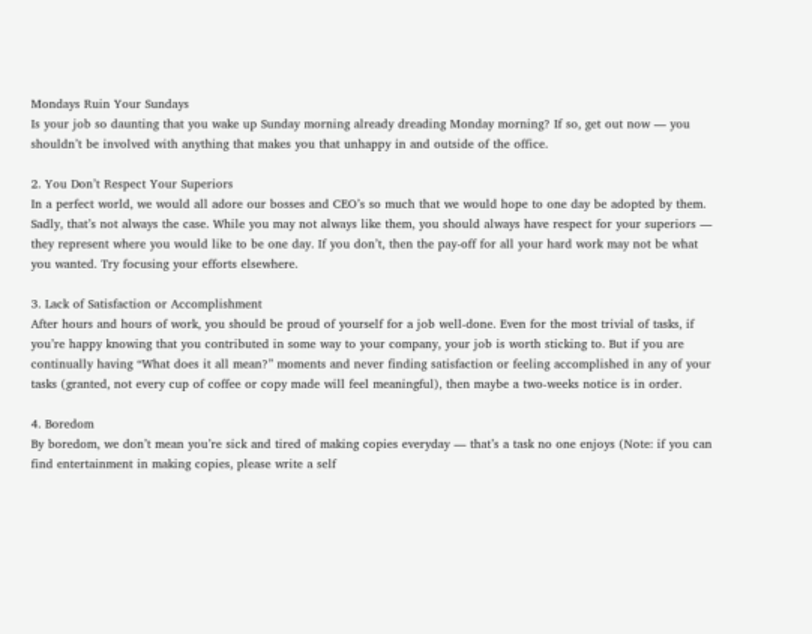Mondays Ruin Your Sundays
Is your job so daunting that you wake up Sunday morning already dreading Monday morning? If so, get out now — you shouldn’t be involved with anything that makes you that unhappy in and outside of the office.

2. You Don’t Respect Your Superiors
In a perfect world, we would all adore our bosses and CEO’s so much that we would hope to one day be adopted by them. Sadly, that’s not always the case. While you may not always like them, you should always have respect for your superiors — they represent where you would like to be one day. If you don’t, then the pay-off for all your hard work may not be what you wanted. Try focusing your efforts elsewhere.

3. Lack of Satisfaction or Accomplishment
After hours and hours of work, you should be proud of yourself for a job well-done. Even for the most trivial of tasks, if you’re happy knowing that you contributed in some way to your company, your job is worth sticking to. But if you are continually having “What does it all mean?” moments and never finding satisfaction or feeling accomplished in any of your tasks (granted, not every cup of coffee or copy made will feel meaningful), then maybe a two-weeks notice is in order.

4. Boredom
By boredom, we don’t mean you’re sick and tired of making copies everyday — that’s a task no one enjoys (Note: if you can find entertainment in making copies, please write a self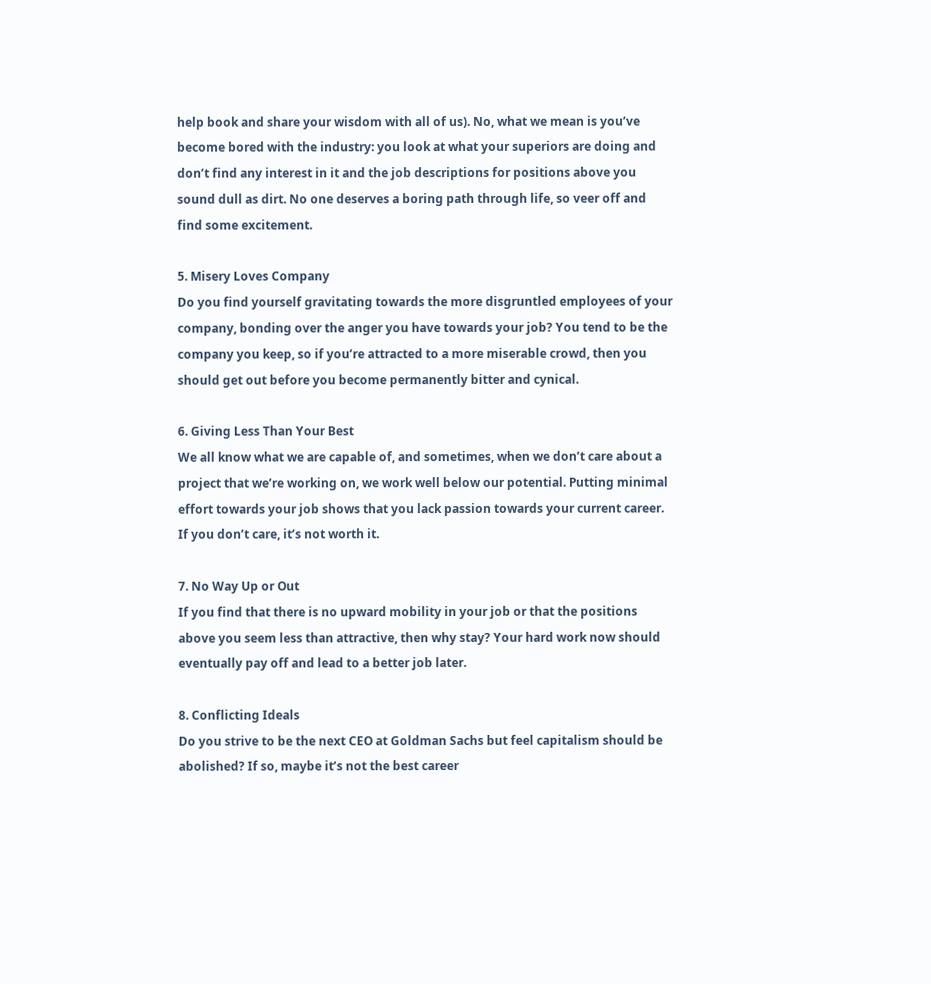help book and share your wisdom with all of us). No, what we mean is you’ve become bored with the industry: you look at what your superiors are doing and don’t find any interest in it and the job descriptions for positions above you sound dull as dirt. No one deserves a boring path through life, so veer off and find some excitement.

5. Misery Loves Company
Do you find yourself gravitating towards the more disgruntled employees of your company, bonding over the anger you have towards your job? You tend to be the company you keep, so if you’re attracted to a more miserable crowd, then you should get out before you become permanently bitter and cynical.

6. Giving Less Than Your Best
We all know what we are capable of, and sometimes, when we don’t care about a project that we’re working on, we work well below our potential. Putting minimal effort towards your job shows that you lack passion towards your current career. If you don’t care, it’s not worth it.

7. No Way Up or Out
If you find that there is no upward mobility in your job or that the positions above you seem less than attractive, then why stay? Your hard work now should eventually pay off and lead to a better job later.

8. Conflicting Ideals
Do you strive to be the next CEO at Goldman Sachs but feel capitalism should be abolished? If so, maybe it’s not the best career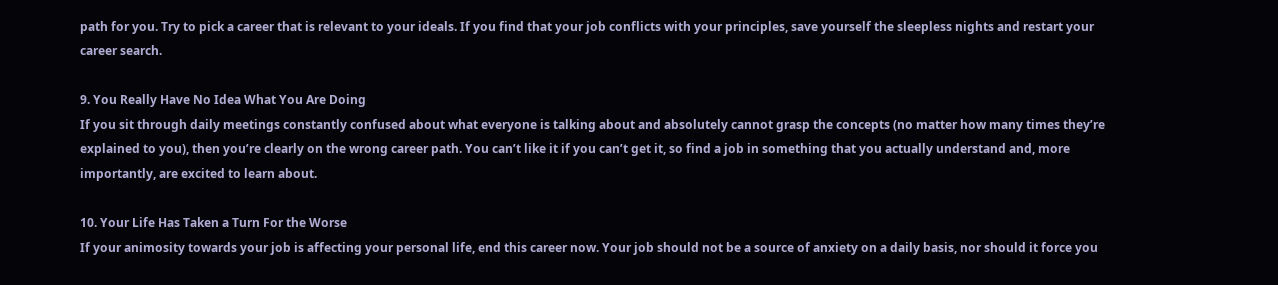path for you. Try to pick a career that is relevant to your ideals. If you find that your job conflicts with your principles, save yourself the sleepless nights and restart your career search.

9. You Really Have No Idea What You Are Doing
If you sit through daily meetings constantly confused about what everyone is talking about and absolutely cannot grasp the concepts (no matter how many times they’re explained to you), then you’re clearly on the wrong career path. You can’t like it if you can’t get it, so find a job in something that you actually understand and, more importantly, are excited to learn about.

10. Your Life Has Taken a Turn For the Worse
If your animosity towards your job is affecting your personal life, end this career now. Your job should not be a source of anxiety on a daily basis, nor should it force you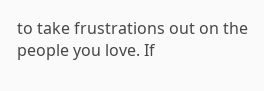to take frustrations out on the people you love. If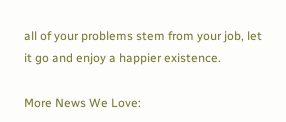all of your problems stem from your job, let it go and enjoy a happier existence.

More News We Love: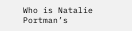Who is Natalie Portman’s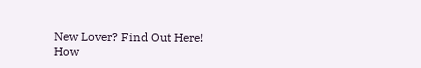New Lover? Find Out Here!
How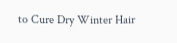to Cure Dry Winter Hair